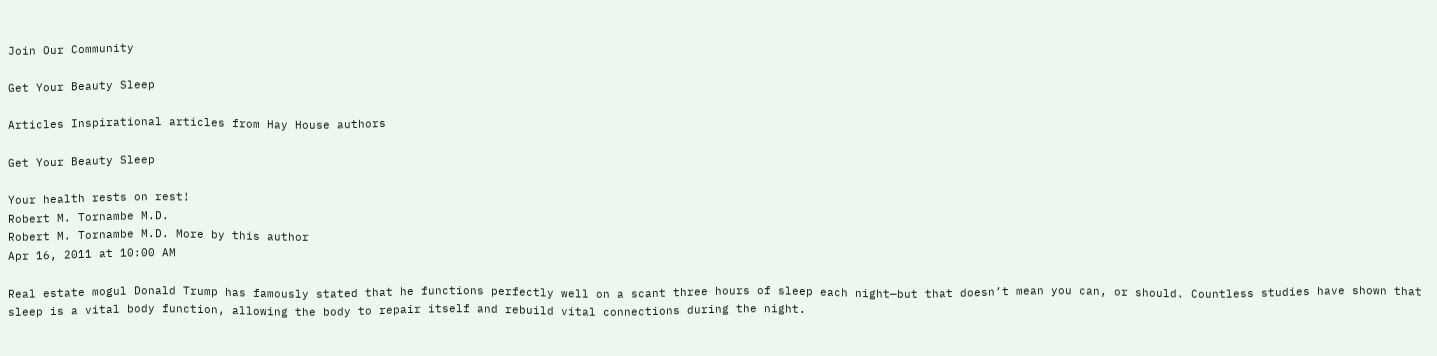Join Our Community

Get Your Beauty Sleep

Articles Inspirational articles from Hay House authors

Get Your Beauty Sleep

Your health rests on rest!
Robert M. Tornambe M.D.
Robert M. Tornambe M.D. More by this author
Apr 16, 2011 at 10:00 AM

Real estate mogul Donald Trump has famously stated that he functions perfectly well on a scant three hours of sleep each night—but that doesn’t mean you can, or should. Countless studies have shown that sleep is a vital body function, allowing the body to repair itself and rebuild vital connections during the night.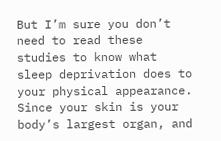But I’m sure you don’t need to read these studies to know what sleep deprivation does to your physical appearance. Since your skin is your body’s largest organ, and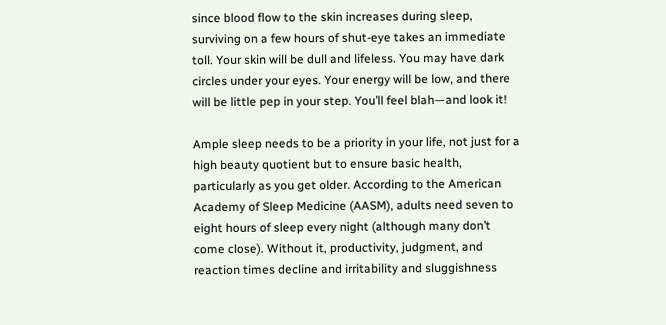since blood flow to the skin increases during sleep, surviving on a few hours of shut-eye takes an immediate toll. Your skin will be dull and lifeless. You may have dark circles under your eyes. Your energy will be low, and there will be little pep in your step. You’ll feel blah—and look it!

Ample sleep needs to be a priority in your life, not just for a high beauty quotient but to ensure basic health, particularly as you get older. According to the American Academy of Sleep Medicine (AASM), adults need seven to eight hours of sleep every night (although many don’t come close). Without it, productivity, judgment, and reaction times decline and irritability and sluggishness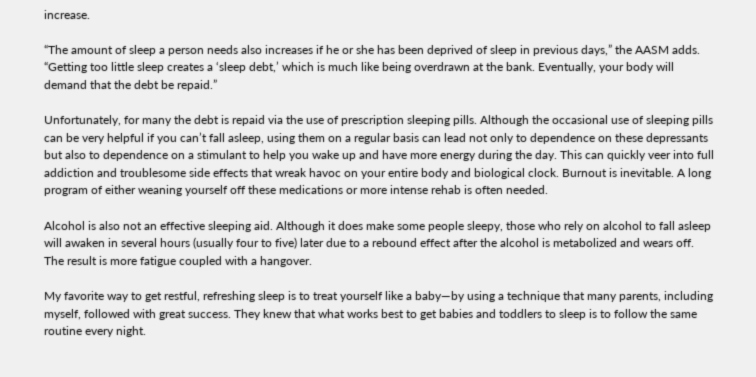increase.

“The amount of sleep a person needs also increases if he or she has been deprived of sleep in previous days,” the AASM adds. “Getting too little sleep creates a ‘sleep debt,’ which is much like being overdrawn at the bank. Eventually, your body will demand that the debt be repaid.”

Unfortunately, for many the debt is repaid via the use of prescription sleeping pills. Although the occasional use of sleeping pills can be very helpful if you can’t fall asleep, using them on a regular basis can lead not only to dependence on these depressants but also to dependence on a stimulant to help you wake up and have more energy during the day. This can quickly veer into full addiction and troublesome side effects that wreak havoc on your entire body and biological clock. Burnout is inevitable. A long program of either weaning yourself off these medications or more intense rehab is often needed.

Alcohol is also not an effective sleeping aid. Although it does make some people sleepy, those who rely on alcohol to fall asleep will awaken in several hours (usually four to five) later due to a rebound effect after the alcohol is metabolized and wears off. The result is more fatigue coupled with a hangover.

My favorite way to get restful, refreshing sleep is to treat yourself like a baby—by using a technique that many parents, including myself, followed with great success. They knew that what works best to get babies and toddlers to sleep is to follow the same routine every night.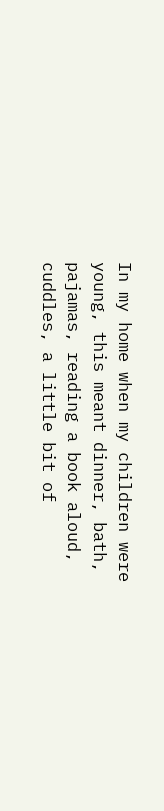In my home when my children were young, this meant dinner, bath, pajamas, reading a book aloud, cuddles, a little bit of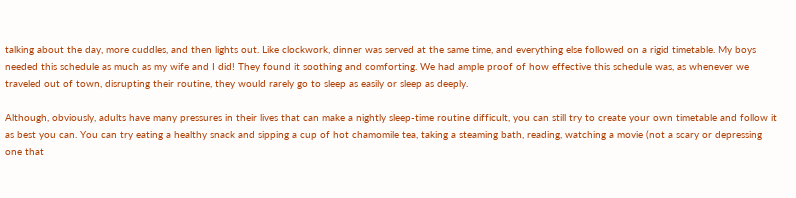talking about the day, more cuddles, and then lights out. Like clockwork, dinner was served at the same time, and everything else followed on a rigid timetable. My boys needed this schedule as much as my wife and I did! They found it soothing and comforting. We had ample proof of how effective this schedule was, as whenever we traveled out of town, disrupting their routine, they would rarely go to sleep as easily or sleep as deeply.

Although, obviously, adults have many pressures in their lives that can make a nightly sleep-time routine difficult, you can still try to create your own timetable and follow it as best you can. You can try eating a healthy snack and sipping a cup of hot chamomile tea, taking a steaming bath, reading, watching a movie (not a scary or depressing one that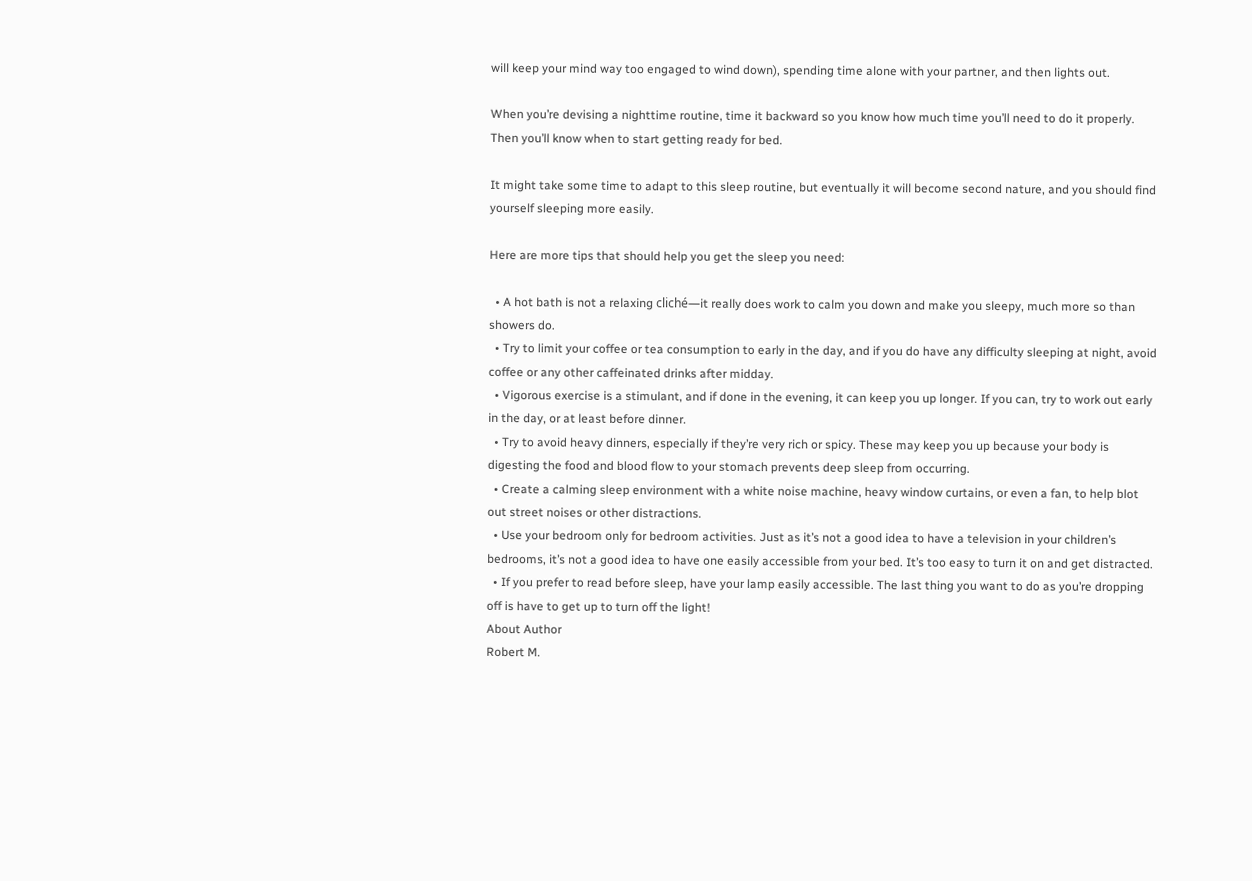will keep your mind way too engaged to wind down), spending time alone with your partner, and then lights out.

When you’re devising a nighttime routine, time it backward so you know how much time you’ll need to do it properly. Then you’ll know when to start getting ready for bed.

It might take some time to adapt to this sleep routine, but eventually it will become second nature, and you should find yourself sleeping more easily.

Here are more tips that should help you get the sleep you need:

  • A hot bath is not a relaxing cliché—it really does work to calm you down and make you sleepy, much more so than showers do.
  • Try to limit your coffee or tea consumption to early in the day, and if you do have any difficulty sleeping at night, avoid coffee or any other caffeinated drinks after midday.
  • Vigorous exercise is a stimulant, and if done in the evening, it can keep you up longer. If you can, try to work out early in the day, or at least before dinner.
  • Try to avoid heavy dinners, especially if they’re very rich or spicy. These may keep you up because your body is digesting the food and blood flow to your stomach prevents deep sleep from occurring.
  • Create a calming sleep environment with a white noise machine, heavy window curtains, or even a fan, to help blot out street noises or other distractions.
  • Use your bedroom only for bedroom activities. Just as it’s not a good idea to have a television in your children’s bedrooms, it’s not a good idea to have one easily accessible from your bed. It’s too easy to turn it on and get distracted.
  • If you prefer to read before sleep, have your lamp easily accessible. The last thing you want to do as you’re dropping off is have to get up to turn off the light!
About Author
Robert M.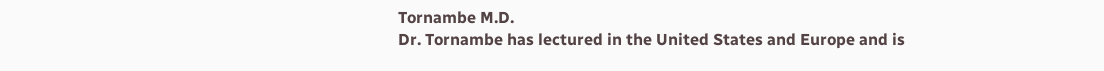Tornambe M.D.
Dr. Tornambe has lectured in the United States and Europe and is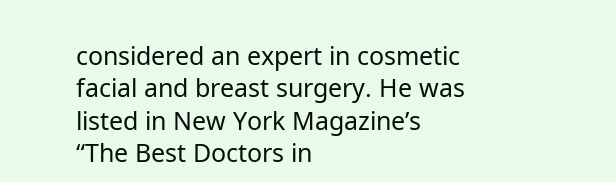considered an expert in cosmetic facial and breast surgery. He was listed in New York Magazine’s “The Best Doctors in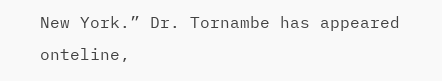New York.” Dr. Tornambe has appeared onteline,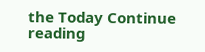the Today Continue reading